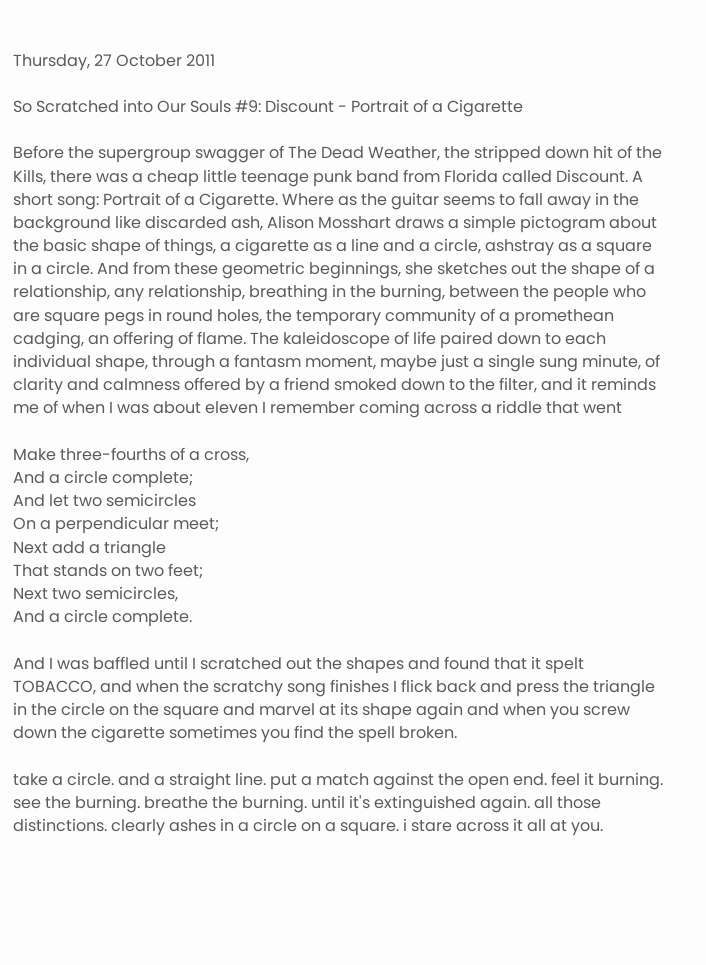Thursday, 27 October 2011

So Scratched into Our Souls #9: Discount - Portrait of a Cigarette

Before the supergroup swagger of The Dead Weather, the stripped down hit of the Kills, there was a cheap little teenage punk band from Florida called Discount. A short song: Portrait of a Cigarette. Where as the guitar seems to fall away in the background like discarded ash, Alison Mosshart draws a simple pictogram about the basic shape of things, a cigarette as a line and a circle, ashstray as a square in a circle. And from these geometric beginnings, she sketches out the shape of a relationship, any relationship, breathing in the burning, between the people who are square pegs in round holes, the temporary community of a promethean cadging, an offering of flame. The kaleidoscope of life paired down to each individual shape, through a fantasm moment, maybe just a single sung minute, of clarity and calmness offered by a friend smoked down to the filter, and it reminds me of when I was about eleven I remember coming across a riddle that went

Make three-fourths of a cross,
And a circle complete;
And let two semicircles
On a perpendicular meet;
Next add a triangle
That stands on two feet;
Next two semicircles,
And a circle complete.

And I was baffled until I scratched out the shapes and found that it spelt TOBACCO, and when the scratchy song finishes I flick back and press the triangle in the circle on the square and marvel at its shape again and when you screw down the cigarette sometimes you find the spell broken.

take a circle. and a straight line. put a match against the open end. feel it burning. see the burning. breathe the burning. until it's extinguished again. all those distinctions. clearly ashes in a circle on a square. i stare across it all at you.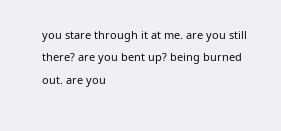you stare through it at me. are you still there? are you bent up? being burned out. are you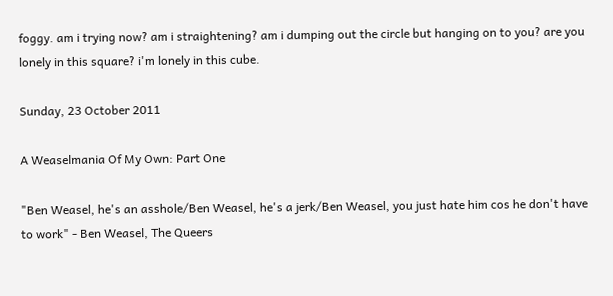foggy. am i trying now? am i straightening? am i dumping out the circle but hanging on to you? are you lonely in this square? i'm lonely in this cube.

Sunday, 23 October 2011

A Weaselmania Of My Own: Part One

"Ben Weasel, he's an asshole/Ben Weasel, he's a jerk/Ben Weasel, you just hate him cos he don't have to work" - Ben Weasel, The Queers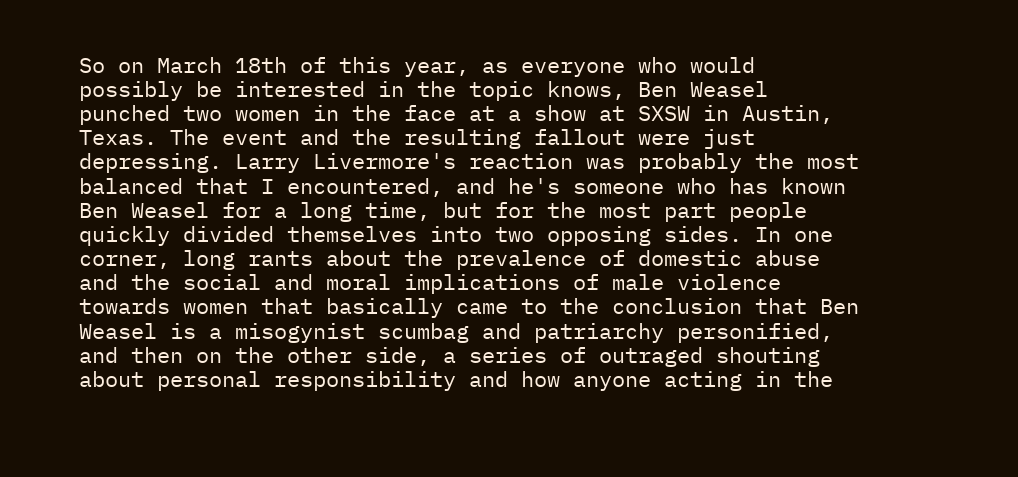So on March 18th of this year, as everyone who would possibly be interested in the topic knows, Ben Weasel punched two women in the face at a show at SXSW in Austin, Texas. The event and the resulting fallout were just depressing. Larry Livermore's reaction was probably the most balanced that I encountered, and he's someone who has known Ben Weasel for a long time, but for the most part people quickly divided themselves into two opposing sides. In one corner, long rants about the prevalence of domestic abuse and the social and moral implications of male violence towards women that basically came to the conclusion that Ben Weasel is a misogynist scumbag and patriarchy personified, and then on the other side, a series of outraged shouting about personal responsibility and how anyone acting in the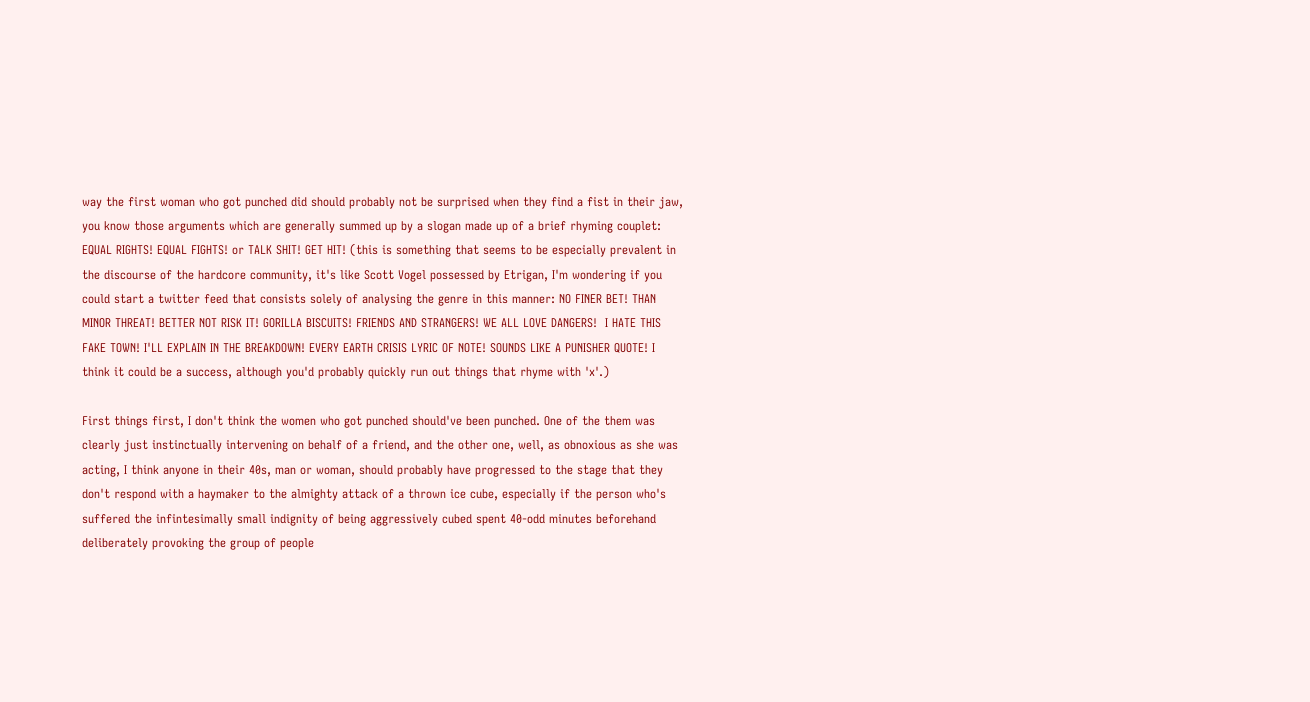way the first woman who got punched did should probably not be surprised when they find a fist in their jaw, you know those arguments which are generally summed up by a slogan made up of a brief rhyming couplet: EQUAL RIGHTS! EQUAL FIGHTS! or TALK SHIT! GET HIT! (this is something that seems to be especially prevalent in the discourse of the hardcore community, it's like Scott Vogel possessed by Etrigan, I'm wondering if you could start a twitter feed that consists solely of analysing the genre in this manner: NO FINER BET! THAN MINOR THREAT! BETTER NOT RISK IT! GORILLA BISCUITS! FRIENDS AND STRANGERS! WE ALL LOVE DANGERS!  I HATE THIS FAKE TOWN! I'LL EXPLAIN IN THE BREAKDOWN! EVERY EARTH CRISIS LYRIC OF NOTE! SOUNDS LIKE A PUNISHER QUOTE! I think it could be a success, although you'd probably quickly run out things that rhyme with 'x'.)

First things first, I don't think the women who got punched should've been punched. One of the them was clearly just instinctually intervening on behalf of a friend, and the other one, well, as obnoxious as she was acting, I think anyone in their 40s, man or woman, should probably have progressed to the stage that they don't respond with a haymaker to the almighty attack of a thrown ice cube, especially if the person who's suffered the infintesimally small indignity of being aggressively cubed spent 40-odd minutes beforehand deliberately provoking the group of people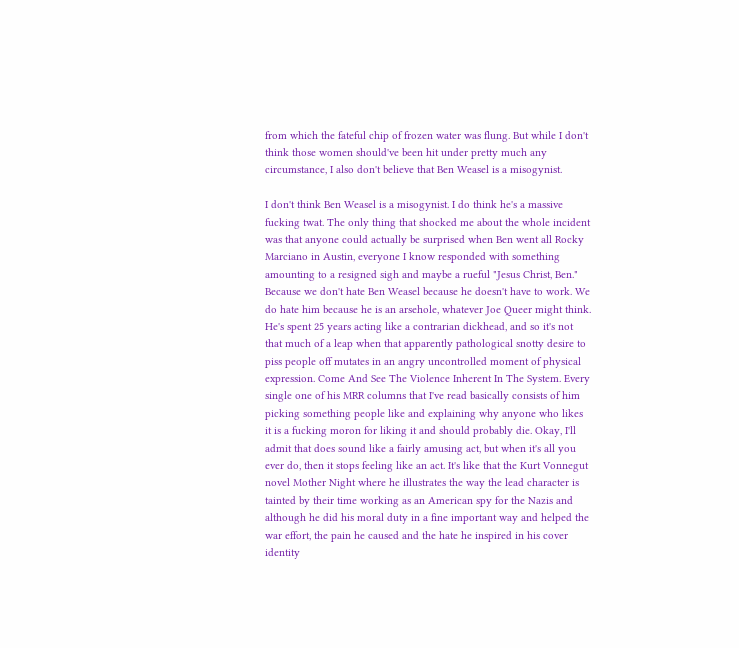from which the fateful chip of frozen water was flung. But while I don't think those women should've been hit under pretty much any circumstance, I also don't believe that Ben Weasel is a misogynist.

I don't think Ben Weasel is a misogynist. I do think he's a massive fucking twat. The only thing that shocked me about the whole incident was that anyone could actually be surprised when Ben went all Rocky Marciano in Austin, everyone I know responded with something amounting to a resigned sigh and maybe a rueful "Jesus Christ, Ben." Because we don't hate Ben Weasel because he doesn't have to work. We do hate him because he is an arsehole, whatever Joe Queer might think. He's spent 25 years acting like a contrarian dickhead, and so it's not that much of a leap when that apparently pathological snotty desire to piss people off mutates in an angry uncontrolled moment of physical expression. Come And See The Violence Inherent In The System. Every single one of his MRR columns that I've read basically consists of him picking something people like and explaining why anyone who likes it is a fucking moron for liking it and should probably die. Okay, I'll admit that does sound like a fairly amusing act, but when it's all you ever do, then it stops feeling like an act. It's like that the Kurt Vonnegut novel Mother Night where he illustrates the way the lead character is tainted by their time working as an American spy for the Nazis and although he did his moral duty in a fine important way and helped the war effort, the pain he caused and the hate he inspired in his cover identity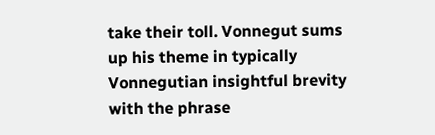take their toll. Vonnegut sums up his theme in typically Vonnegutian insightful brevity with the phrase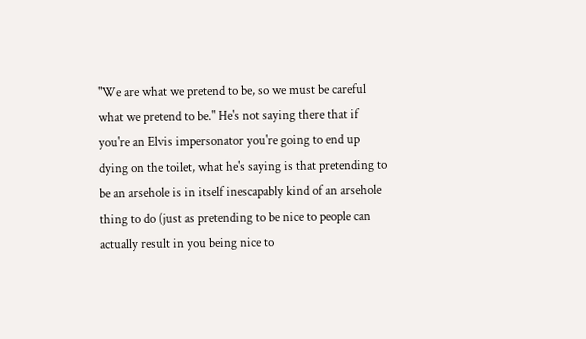"We are what we pretend to be, so we must be careful what we pretend to be." He's not saying there that if you're an Elvis impersonator you're going to end up dying on the toilet, what he's saying is that pretending to be an arsehole is in itself inescapably kind of an arsehole thing to do (just as pretending to be nice to people can actually result in you being nice to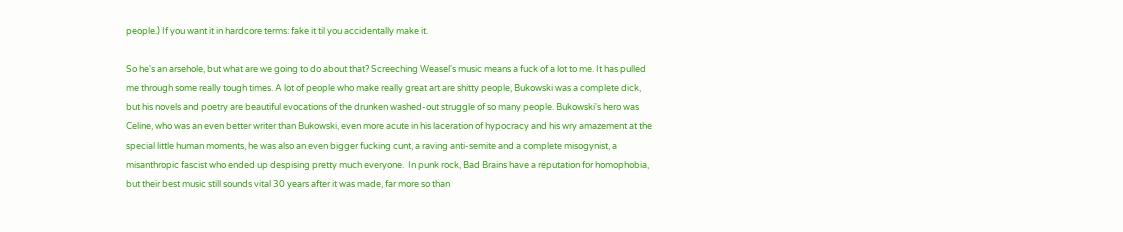people.) If you want it in hardcore terms: fake it til you accidentally make it.

So he's an arsehole, but what are we going to do about that? Screeching Weasel's music means a fuck of a lot to me. It has pulled me through some really tough times. A lot of people who make really great art are shitty people, Bukowski was a complete dick, but his novels and poetry are beautiful evocations of the drunken washed-out struggle of so many people. Bukowski's hero was Celine, who was an even better writer than Bukowski, even more acute in his laceration of hypocracy and his wry amazement at the special little human moments, he was also an even bigger fucking cunt, a raving anti-semite and a complete misogynist, a misanthropic fascist who ended up despising pretty much everyone.  In punk rock, Bad Brains have a reputation for homophobia, but their best music still sounds vital 30 years after it was made, far more so than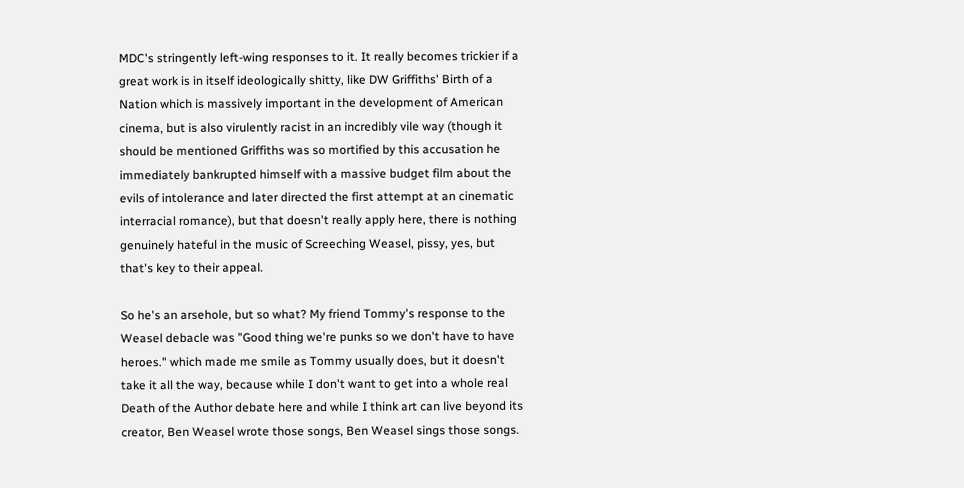MDC's stringently left-wing responses to it. It really becomes trickier if a great work is in itself ideologically shitty, like DW Griffiths' Birth of a Nation which is massively important in the development of American cinema, but is also virulently racist in an incredibly vile way (though it should be mentioned Griffiths was so mortified by this accusation he immediately bankrupted himself with a massive budget film about the evils of intolerance and later directed the first attempt at an cinematic interracial romance), but that doesn't really apply here, there is nothing genuinely hateful in the music of Screeching Weasel, pissy, yes, but that's key to their appeal.

So he's an arsehole, but so what? My friend Tommy's response to the Weasel debacle was "Good thing we're punks so we don't have to have heroes." which made me smile as Tommy usually does, but it doesn't take it all the way, because while I don't want to get into a whole real Death of the Author debate here and while I think art can live beyond its creator, Ben Weasel wrote those songs, Ben Weasel sings those songs.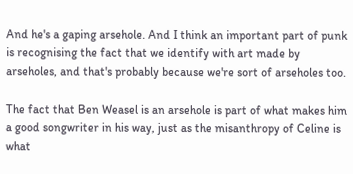And he's a gaping arsehole. And I think an important part of punk is recognising the fact that we identify with art made by arseholes, and that's probably because we're sort of arseholes too.

The fact that Ben Weasel is an arsehole is part of what makes him a good songwriter in his way, just as the misanthropy of Celine is what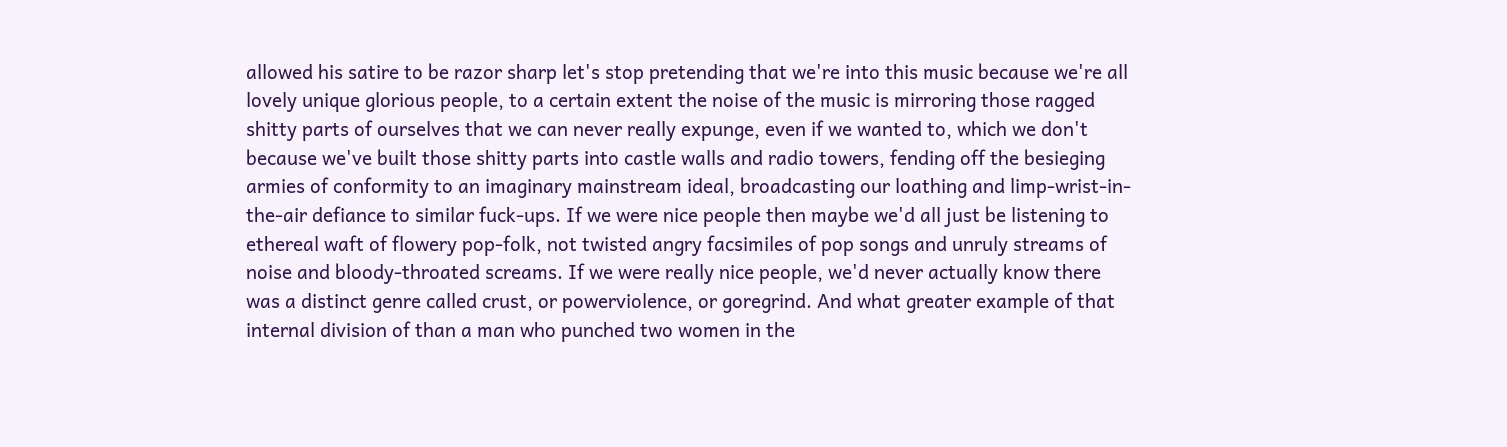allowed his satire to be razor sharp let's stop pretending that we're into this music because we're all lovely unique glorious people, to a certain extent the noise of the music is mirroring those ragged shitty parts of ourselves that we can never really expunge, even if we wanted to, which we don't because we've built those shitty parts into castle walls and radio towers, fending off the besieging armies of conformity to an imaginary mainstream ideal, broadcasting our loathing and limp-wrist-in-the-air defiance to similar fuck-ups. If we were nice people then maybe we'd all just be listening to ethereal waft of flowery pop-folk, not twisted angry facsimiles of pop songs and unruly streams of noise and bloody-throated screams. If we were really nice people, we'd never actually know there was a distinct genre called crust, or powerviolence, or goregrind. And what greater example of that internal division of than a man who punched two women in the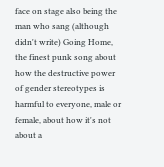face on stage also being the man who sang (although didn't write) Going Home, the finest punk song about how the destructive power of gender stereotypes is harmful to everyone, male or female, about how it's not about a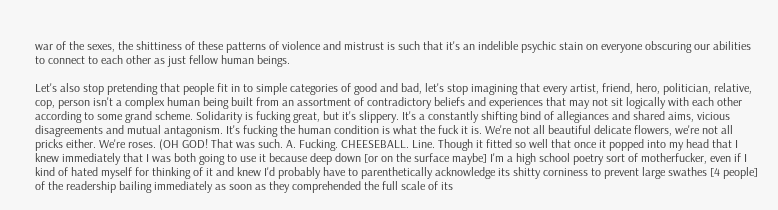war of the sexes, the shittiness of these patterns of violence and mistrust is such that it's an indelible psychic stain on everyone obscuring our abilities to connect to each other as just fellow human beings.

Let's also stop pretending that people fit in to simple categories of good and bad, let's stop imagining that every artist, friend, hero, politician, relative, cop, person isn't a complex human being built from an assortment of contradictory beliefs and experiences that may not sit logically with each other according to some grand scheme. Solidarity is fucking great, but it's slippery. It's a constantly shifting bind of allegiances and shared aims, vicious disagreements and mutual antagonism. It's fucking the human condition is what the fuck it is. We're not all beautiful delicate flowers, we're not all pricks either. We're roses. (OH GOD! That was such. A. Fucking. CHEESEBALL. Line. Though it fitted so well that once it popped into my head that I knew immediately that I was both going to use it because deep down [or on the surface maybe] I'm a high school poetry sort of motherfucker, even if I kind of hated myself for thinking of it and knew I'd probably have to parenthetically acknowledge its shitty corniness to prevent large swathes [4 people] of the readership bailing immediately as soon as they comprehended the full scale of its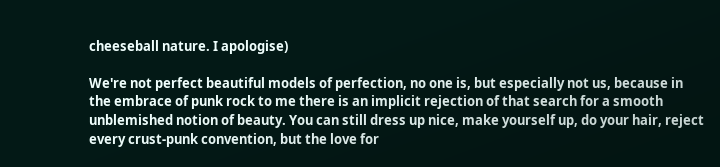cheeseball nature. I apologise)

We're not perfect beautiful models of perfection, no one is, but especially not us, because in the embrace of punk rock to me there is an implicit rejection of that search for a smooth unblemished notion of beauty. You can still dress up nice, make yourself up, do your hair, reject every crust-punk convention, but the love for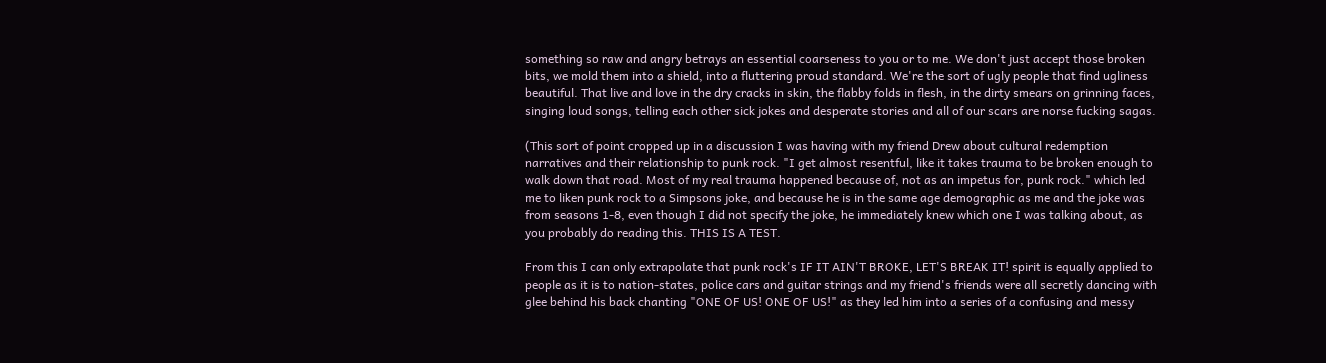something so raw and angry betrays an essential coarseness to you or to me. We don't just accept those broken bits, we mold them into a shield, into a fluttering proud standard. We're the sort of ugly people that find ugliness beautiful. That live and love in the dry cracks in skin, the flabby folds in flesh, in the dirty smears on grinning faces, singing loud songs, telling each other sick jokes and desperate stories and all of our scars are norse fucking sagas.

(This sort of point cropped up in a discussion I was having with my friend Drew about cultural redemption narratives and their relationship to punk rock. "I get almost resentful, like it takes trauma to be broken enough to walk down that road. Most of my real trauma happened because of, not as an impetus for, punk rock." which led me to liken punk rock to a Simpsons joke, and because he is in the same age demographic as me and the joke was from seasons 1-8, even though I did not specify the joke, he immediately knew which one I was talking about, as you probably do reading this. THIS IS A TEST.

From this I can only extrapolate that punk rock's IF IT AIN'T BROKE, LET'S BREAK IT! spirit is equally applied to people as it is to nation-states, police cars and guitar strings and my friend's friends were all secretly dancing with glee behind his back chanting "ONE OF US! ONE OF US!" as they led him into a series of a confusing and messy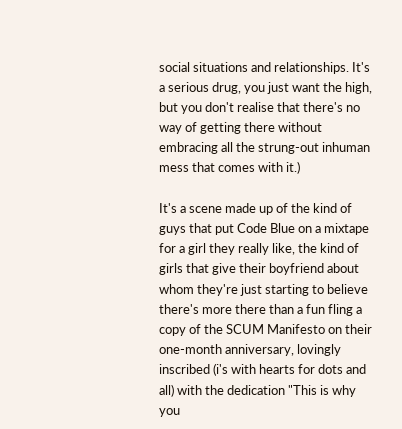social situations and relationships. It's a serious drug, you just want the high, but you don't realise that there's no way of getting there without embracing all the strung-out inhuman mess that comes with it.)

It's a scene made up of the kind of guys that put Code Blue on a mixtape for a girl they really like, the kind of girls that give their boyfriend about whom they're just starting to believe there's more there than a fun fling a copy of the SCUM Manifesto on their one-month anniversary, lovingly inscribed (i's with hearts for dots and all) with the dedication "This is why you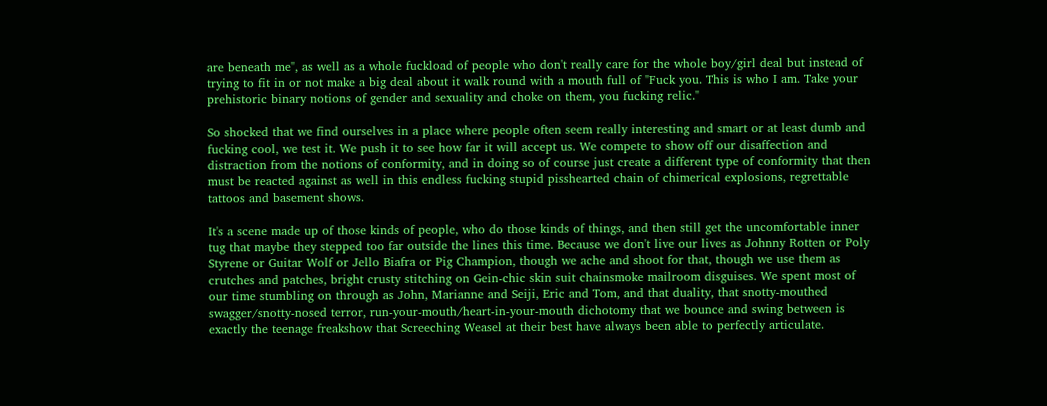are beneath me", as well as a whole fuckload of people who don't really care for the whole boy/girl deal but instead of trying to fit in or not make a big deal about it walk round with a mouth full of "Fuck you. This is who I am. Take your prehistoric binary notions of gender and sexuality and choke on them, you fucking relic."

So shocked that we find ourselves in a place where people often seem really interesting and smart or at least dumb and fucking cool, we test it. We push it to see how far it will accept us. We compete to show off our disaffection and distraction from the notions of conformity, and in doing so of course just create a different type of conformity that then must be reacted against as well in this endless fucking stupid pisshearted chain of chimerical explosions, regrettable tattoos and basement shows.

It's a scene made up of those kinds of people, who do those kinds of things, and then still get the uncomfortable inner tug that maybe they stepped too far outside the lines this time. Because we don't live our lives as Johnny Rotten or Poly Styrene or Guitar Wolf or Jello Biafra or Pig Champion, though we ache and shoot for that, though we use them as crutches and patches, bright crusty stitching on Gein-chic skin suit chainsmoke mailroom disguises. We spent most of our time stumbling on through as John, Marianne and Seiji, Eric and Tom, and that duality, that snotty-mouthed swagger/snotty-nosed terror, run-your-mouth/heart-in-your-mouth dichotomy that we bounce and swing between is exactly the teenage freakshow that Screeching Weasel at their best have always been able to perfectly articulate.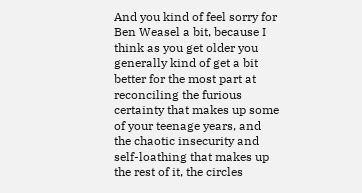And you kind of feel sorry for Ben Weasel a bit, because I think as you get older you generally kind of get a bit better for the most part at reconciling the furious certainty that makes up some of your teenage years, and the chaotic insecurity and self-loathing that makes up the rest of it, the circles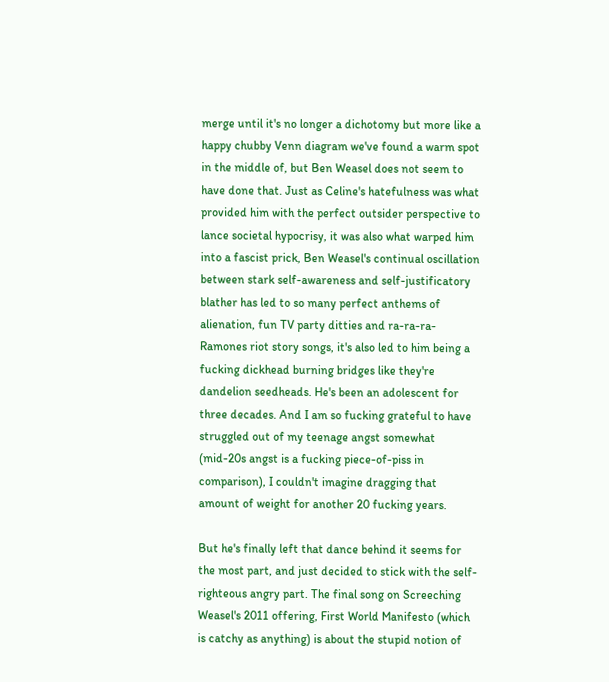merge until it's no longer a dichotomy but more like a happy chubby Venn diagram we've found a warm spot in the middle of, but Ben Weasel does not seem to have done that. Just as Celine's hatefulness was what provided him with the perfect outsider perspective to lance societal hypocrisy, it was also what warped him into a fascist prick, Ben Weasel's continual oscillation between stark self-awareness and self-justificatory blather has led to so many perfect anthems of alienation, fun TV party ditties and ra-ra-ra-Ramones riot story songs, it's also led to him being a fucking dickhead burning bridges like they're dandelion seedheads. He's been an adolescent for three decades. And I am so fucking grateful to have struggled out of my teenage angst somewhat (mid-20s angst is a fucking piece-of-piss in comparison), I couldn't imagine dragging that amount of weight for another 20 fucking years.

But he's finally left that dance behind it seems for the most part, and just decided to stick with the self-righteous angry part. The final song on Screeching Weasel's 2011 offering, First World Manifesto (which is catchy as anything) is about the stupid notion of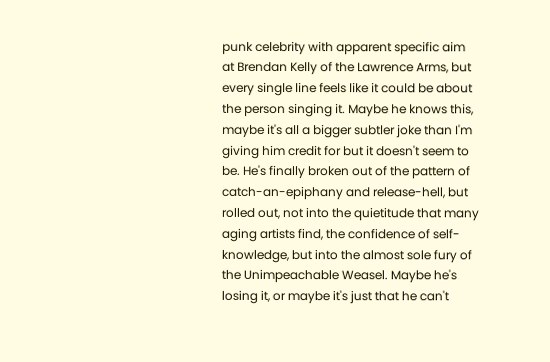punk celebrity with apparent specific aim at Brendan Kelly of the Lawrence Arms, but every single line feels like it could be about the person singing it. Maybe he knows this, maybe it's all a bigger subtler joke than I'm giving him credit for but it doesn't seem to be. He's finally broken out of the pattern of catch-an-epiphany and release-hell, but rolled out, not into the quietitude that many aging artists find, the confidence of self-knowledge, but into the almost sole fury of the Unimpeachable Weasel. Maybe he's losing it, or maybe it's just that he can't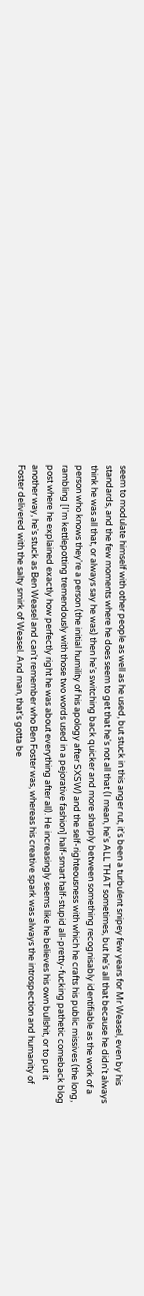seem to modulate himself with other people as well as he used, but stuck in this anger rut, it's been a turbulent snipey few years for Mr Weasel, even by his standards, and the few moments where he does seem to get that he's not all that (I mean, he's ALL THAT sometimes, but he's all that because he didn't always think he was all that, or always say he was) then he's switching back quicker and more sharply between something recognisably identifiable as the work of a person who knows they're a person (the initial humility of his apology after SXSW) and the self-righteousness with which he crafts his public missives (the long, rambling [I'm kettlepotting tremendously with those two words used in a pejorative fashion] half-smart half-stupid all-pretty-fucking pathetic comeback blog post where he explained exactly how perfectly right he was about everything after all). He increasingly seems like he believes his own bullshit, or to put it another way, he's stuck as Ben Weasel and can't remember who Ben Foster was, whereas his creative spark was always the introspection and humanity of Foster delivered with the salty smirk of Weasel. And man, that's gotta be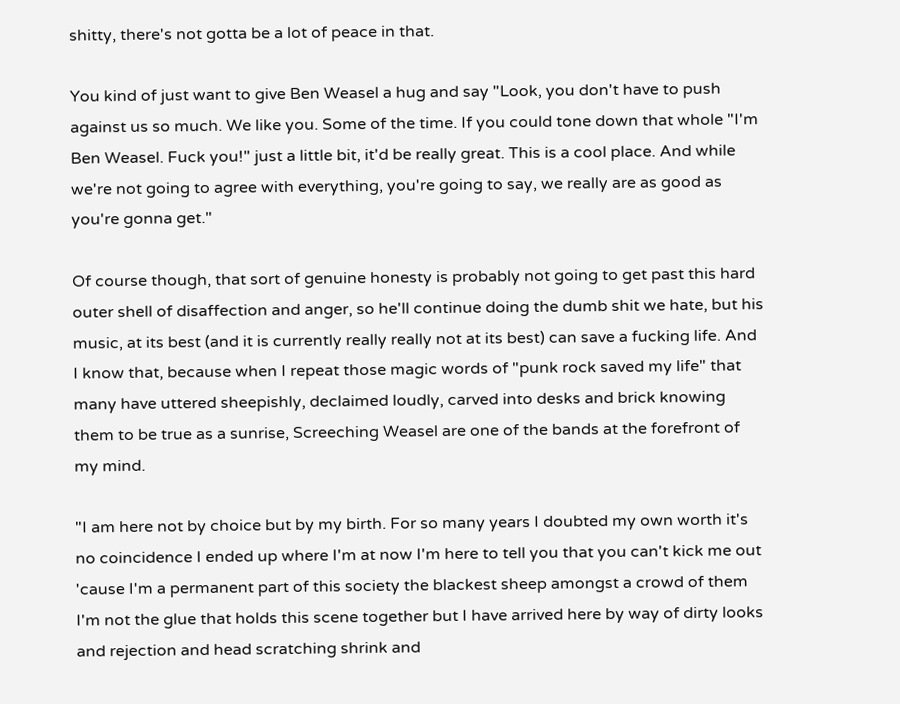shitty, there's not gotta be a lot of peace in that.

You kind of just want to give Ben Weasel a hug and say "Look, you don't have to push against us so much. We like you. Some of the time. If you could tone down that whole "I'm Ben Weasel. Fuck you!" just a little bit, it'd be really great. This is a cool place. And while we're not going to agree with everything, you're going to say, we really are as good as you're gonna get."

Of course though, that sort of genuine honesty is probably not going to get past this hard outer shell of disaffection and anger, so he'll continue doing the dumb shit we hate, but his music, at its best (and it is currently really really not at its best) can save a fucking life. And I know that, because when I repeat those magic words of "punk rock saved my life" that many have uttered sheepishly, declaimed loudly, carved into desks and brick knowing them to be true as a sunrise, Screeching Weasel are one of the bands at the forefront of my mind.

"I am here not by choice but by my birth. For so many years I doubted my own worth it's no coincidence I ended up where I'm at now I'm here to tell you that you can't kick me out 'cause I'm a permanent part of this society the blackest sheep amongst a crowd of them I'm not the glue that holds this scene together but I have arrived here by way of dirty looks and rejection and head scratching shrink and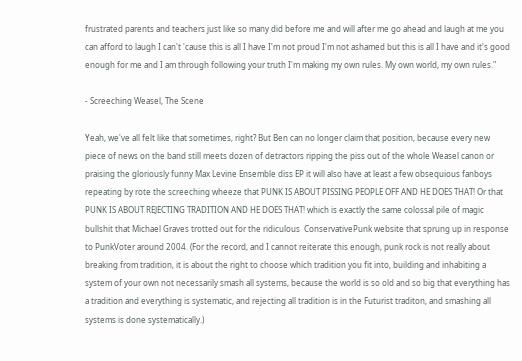frustrated parents and teachers just like so many did before me and will after me go ahead and laugh at me you can afford to laugh I can't 'cause this is all I have I'm not proud I'm not ashamed but this is all I have and it's good enough for me and I am through following your truth I'm making my own rules. My own world, my own rules."

- Screeching Weasel, The Scene

Yeah, we've all felt like that sometimes, right? But Ben can no longer claim that position, because every new piece of news on the band still meets dozen of detractors ripping the piss out of the whole Weasel canon or praising the gloriously funny Max Levine Ensemble diss EP it will also have at least a few obsequious fanboys repeating by rote the screeching wheeze that PUNK IS ABOUT PISSING PEOPLE OFF AND HE DOES THAT! Or that PUNK IS ABOUT REJECTING TRADITION AND HE DOES THAT! which is exactly the same colossal pile of magic bullshit that Michael Graves trotted out for the ridiculous  ConservativePunk website that sprung up in response to PunkVoter around 2004. (For the record, and I cannot reiterate this enough, punk rock is not really about breaking from tradition, it is about the right to choose which tradition you fit into, building and inhabiting a system of your own not necessarily smash all systems, because the world is so old and so big that everything has a tradition and everything is systematic, and rejecting all tradition is in the Futurist traditon, and smashing all systems is done systematically.)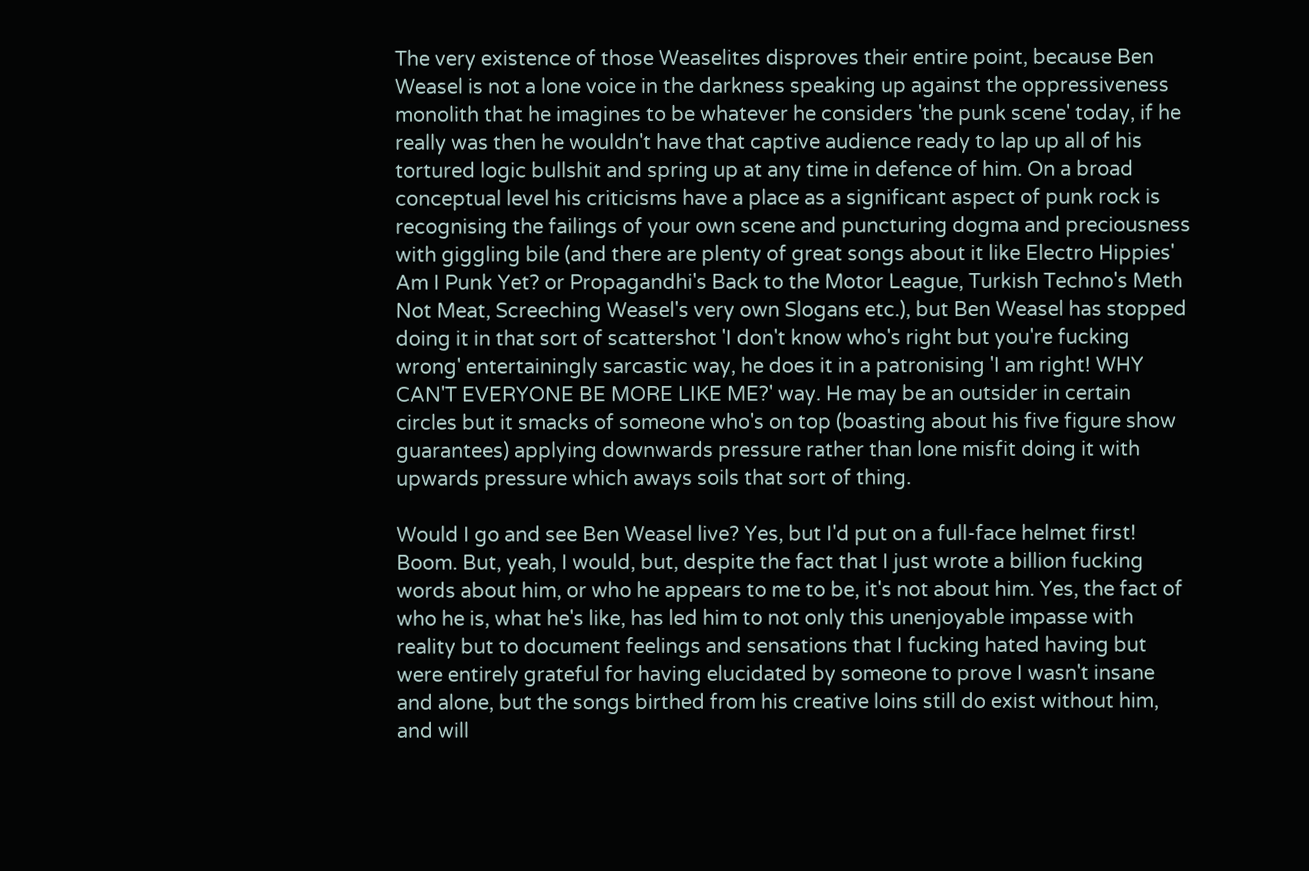The very existence of those Weaselites disproves their entire point, because Ben Weasel is not a lone voice in the darkness speaking up against the oppressiveness monolith that he imagines to be whatever he considers 'the punk scene' today, if he really was then he wouldn't have that captive audience ready to lap up all of his tortured logic bullshit and spring up at any time in defence of him. On a broad conceptual level his criticisms have a place as a significant aspect of punk rock is recognising the failings of your own scene and puncturing dogma and preciousness with giggling bile (and there are plenty of great songs about it like Electro Hippies' Am I Punk Yet? or Propagandhi's Back to the Motor League, Turkish Techno's Meth Not Meat, Screeching Weasel's very own Slogans etc.), but Ben Weasel has stopped doing it in that sort of scattershot 'I don't know who's right but you're fucking wrong' entertainingly sarcastic way, he does it in a patronising 'I am right! WHY CAN'T EVERYONE BE MORE LIKE ME?' way. He may be an outsider in certain circles but it smacks of someone who's on top (boasting about his five figure show guarantees) applying downwards pressure rather than lone misfit doing it with upwards pressure which aways soils that sort of thing.

Would I go and see Ben Weasel live? Yes, but I'd put on a full-face helmet first! Boom. But, yeah, I would, but, despite the fact that I just wrote a billion fucking words about him, or who he appears to me to be, it's not about him. Yes, the fact of who he is, what he's like, has led him to not only this unenjoyable impasse with reality but to document feelings and sensations that I fucking hated having but were entirely grateful for having elucidated by someone to prove I wasn't insane and alone, but the songs birthed from his creative loins still do exist without him, and will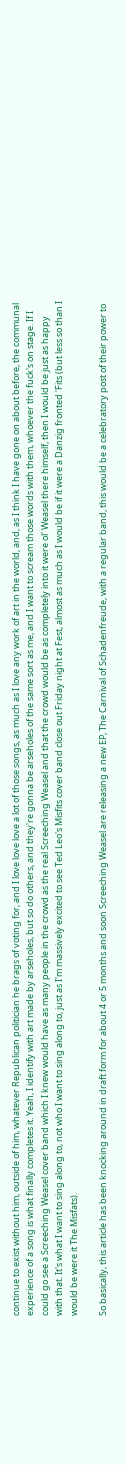continue to exist without him, outside of him, whatever Republican politician he brags of voting for, and I love love love a lot of those songs, as much as I love any work of art in the world, and, as I think I have gone on about before, the communal experience of a song is what finally completes it. Yeah, I identify with art made by arseholes, but so do others, and they're gonna be arseholes of the same sort as me, and I want to scream those words with them, whoever the fuck's on stage. If I could go see a Screeching Weasel cover band which I knew would have as many people in the crowd as the real Screeching Weasel and that the crowd would be as completely into it were ol' Weasel there himself, then I would be just as happy with that. It's what I want to sing along to, not who I want to sing along to, just as I'm massively excited to see Ted Leo's Misfits cover band close out Friday night at Fest, almost as much as I would be if it were a Danzig fronted 'Fits (but less so than I would be were it The Misfats).

So basically, this article has been knocking around in draft form for about 4 or 5 months and soon Screeching Weasel are releasing a new EP, The Carnival of Schadenfreude, with a regular band, this would be a celebratory post of their power to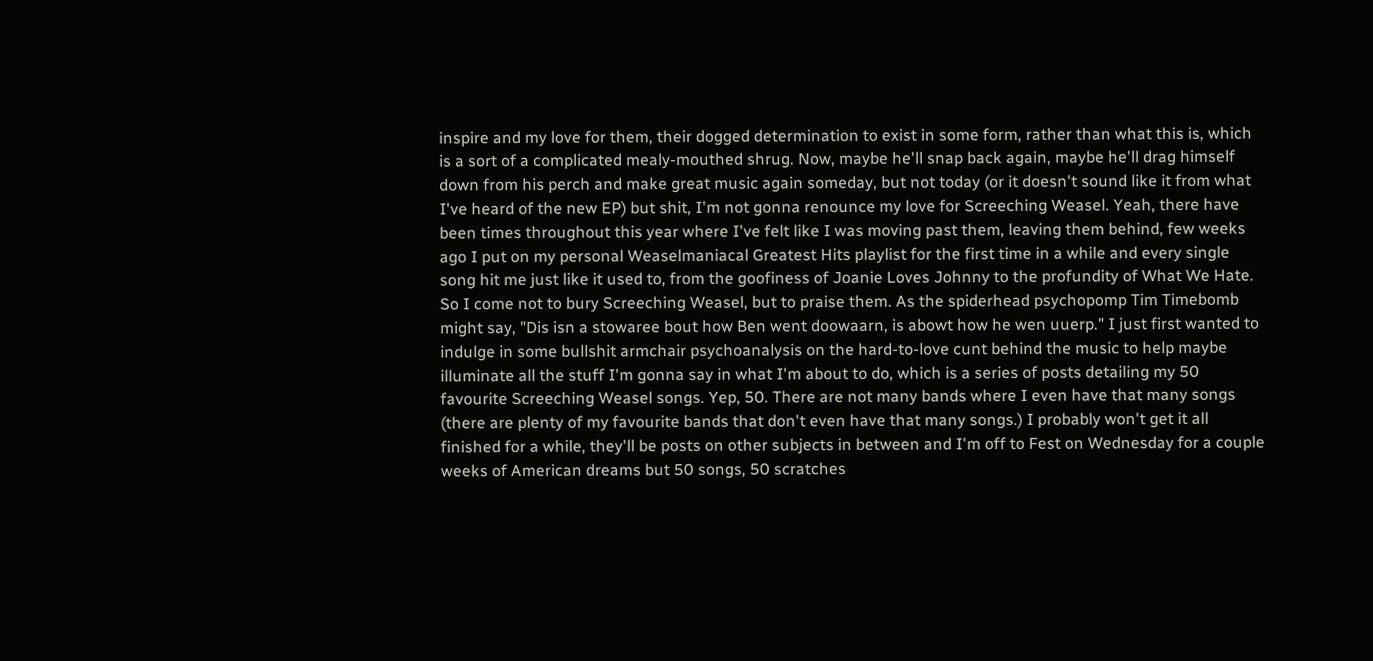inspire and my love for them, their dogged determination to exist in some form, rather than what this is, which is a sort of a complicated mealy-mouthed shrug. Now, maybe he'll snap back again, maybe he'll drag himself down from his perch and make great music again someday, but not today (or it doesn't sound like it from what I've heard of the new EP) but shit, I'm not gonna renounce my love for Screeching Weasel. Yeah, there have been times throughout this year where I've felt like I was moving past them, leaving them behind, few weeks ago I put on my personal Weaselmaniacal Greatest Hits playlist for the first time in a while and every single song hit me just like it used to, from the goofiness of Joanie Loves Johnny to the profundity of What We Hate. So I come not to bury Screeching Weasel, but to praise them. As the spiderhead psychopomp Tim Timebomb might say, "Dis isn a stowaree bout how Ben went doowaarn, is abowt how he wen uuerp." I just first wanted to indulge in some bullshit armchair psychoanalysis on the hard-to-love cunt behind the music to help maybe illuminate all the stuff I'm gonna say in what I'm about to do, which is a series of posts detailing my 50 favourite Screeching Weasel songs. Yep, 50. There are not many bands where I even have that many songs (there are plenty of my favourite bands that don't even have that many songs.) I probably won't get it all finished for a while, they'll be posts on other subjects in between and I'm off to Fest on Wednesday for a couple weeks of American dreams but 50 songs, 50 scratches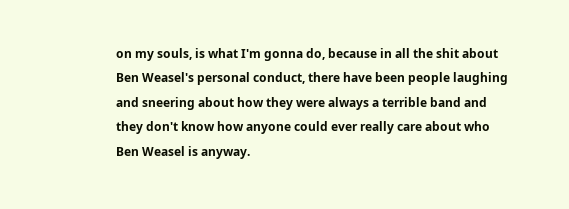on my souls, is what I'm gonna do, because in all the shit about Ben Weasel's personal conduct, there have been people laughing and sneering about how they were always a terrible band and they don't know how anyone could ever really care about who Ben Weasel is anyway.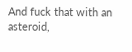And fuck that with an asteroid,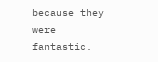because they were fantastic.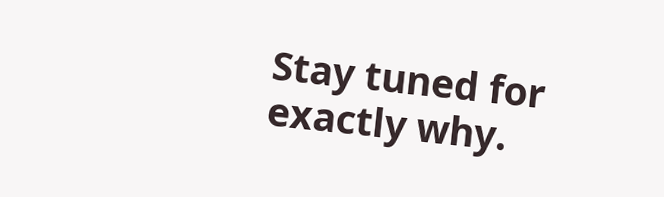Stay tuned for exactly why.